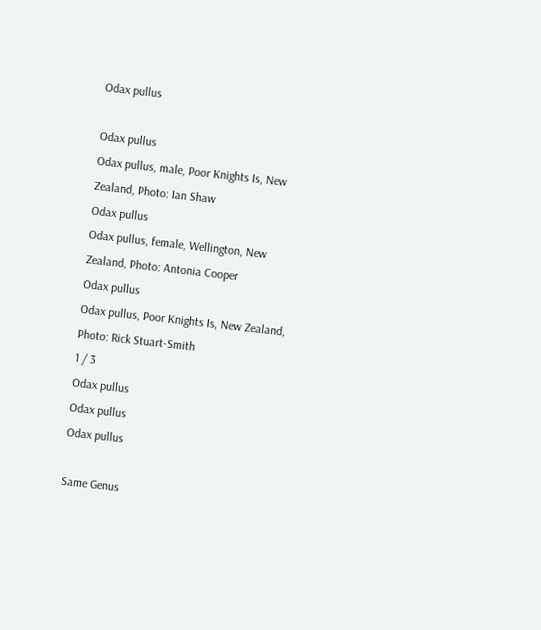Odax pullus

Odax pullus
Odax pullus, male, Poor Knights Is, New Zealand, Photo: Ian Shaw
Odax pullus
Odax pullus, female, Wellington, New Zealand, Photo: Antonia Cooper
Odax pullus
Odax pullus, Poor Knights Is, New Zealand, Photo: Rick Stuart-Smith
1 / 3
Odax pullus
Odax pullus
Odax pullus

Same Genus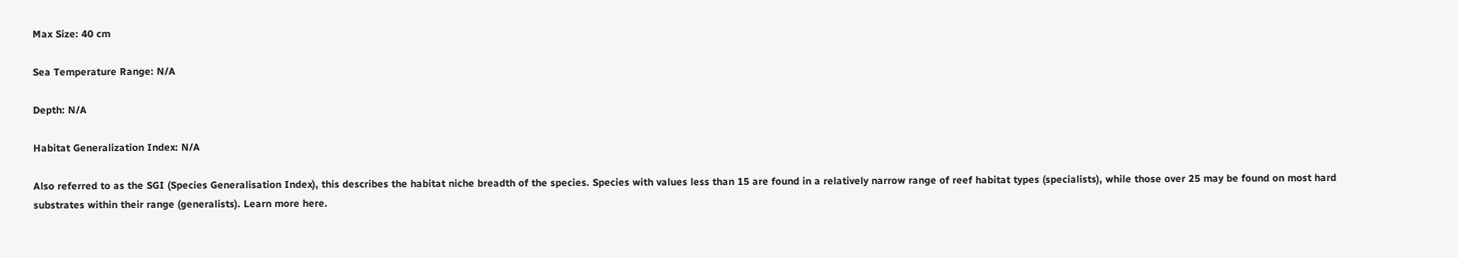Max Size: 40 cm

Sea Temperature Range: N/A

Depth: N/A

Habitat Generalization Index: N/A

Also referred to as the SGI (Species Generalisation Index), this describes the habitat niche breadth of the species. Species with values less than 15 are found in a relatively narrow range of reef habitat types (specialists), while those over 25 may be found on most hard substrates within their range (generalists). Learn more here.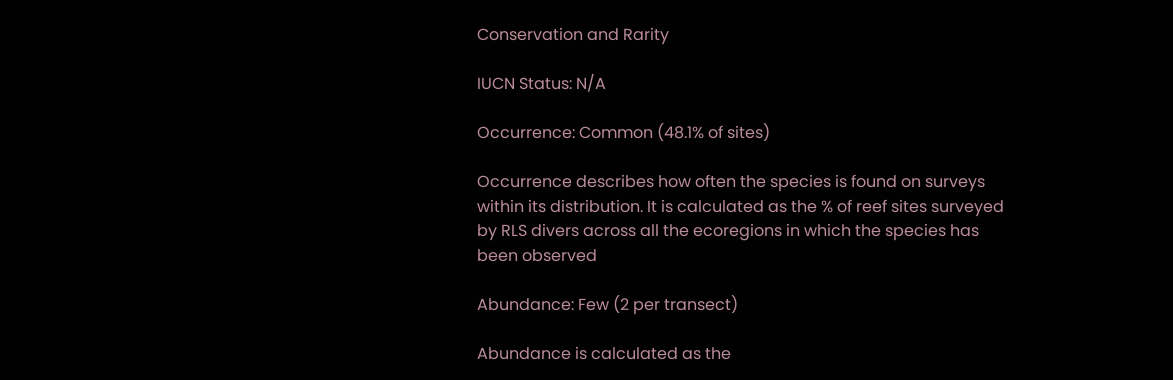Conservation and Rarity

IUCN Status: N/A

Occurrence: Common (48.1% of sites)

Occurrence describes how often the species is found on surveys within its distribution. It is calculated as the % of reef sites surveyed by RLS divers across all the ecoregions in which the species has been observed

Abundance: Few (2 per transect)

Abundance is calculated as the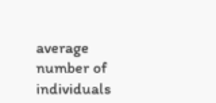average number of individuals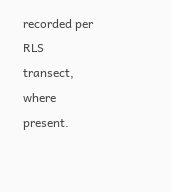recorded per RLS transect, where present.